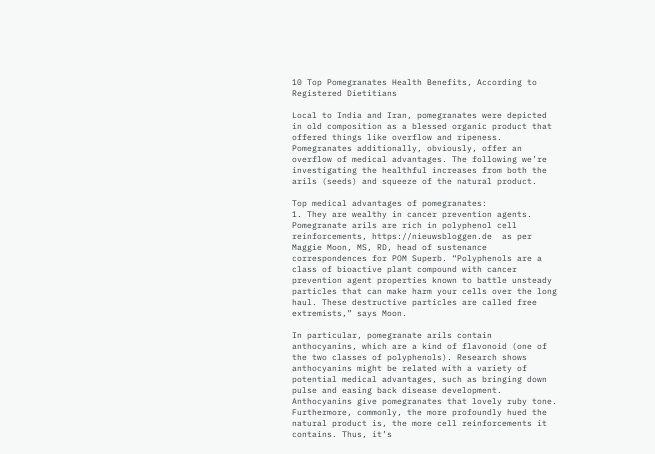10 Top Pomegranates Health Benefits, According to Registered Dietitians

Local to India and Iran, pomegranates were depicted in old composition as a blessed organic product that offered things like overflow and ripeness. Pomegranates additionally, obviously, offer an overflow of medical advantages. The following we’re investigating the healthful increases from both the arils (seeds) and squeeze of the natural product.

Top medical advantages of pomegranates:
1. They are wealthy in cancer prevention agents.
Pomegranate arils are rich in polyphenol cell reinforcements, https://nieuwsbloggen.de  as per Maggie Moon, MS, RD, head of sustenance correspondences for POM Superb. “Polyphenols are a class of bioactive plant compound with cancer prevention agent properties known to battle unsteady particles that can make harm your cells over the long haul. These destructive particles are called free extremists,” says Moon.

In particular, pomegranate arils contain anthocyanins, which are a kind of flavonoid (one of the two classes of polyphenols). Research shows anthocyanins might be related with a variety of potential medical advantages, such as bringing down pulse and easing back disease development. Anthocyanins give pomegranates that lovely ruby tone. Furthermore, commonly, the more profoundly hued the natural product is, the more cell reinforcements it contains. Thus, it’s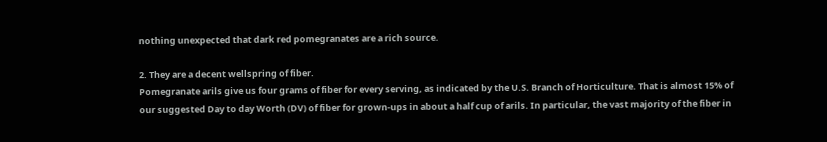nothing unexpected that dark red pomegranates are a rich source.

2. They are a decent wellspring of fiber.
Pomegranate arils give us four grams of fiber for every serving, as indicated by the U.S. Branch of Horticulture. That is almost 15% of our suggested Day to day Worth (DV) of fiber for grown-ups in about a half cup of arils. In particular, the vast majority of the fiber in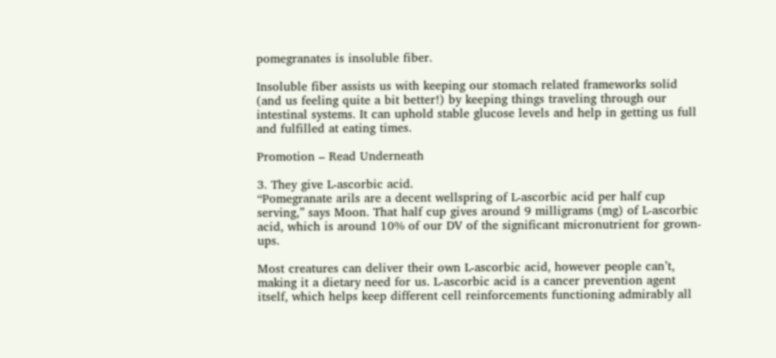pomegranates is insoluble fiber.

Insoluble fiber assists us with keeping our stomach related frameworks solid (and us feeling quite a bit better!) by keeping things traveling through our intestinal systems. It can uphold stable glucose levels and help in getting us full and fulfilled at eating times.

Promotion – Read Underneath

3. They give L-ascorbic acid.
“Pomegranate arils are a decent wellspring of L-ascorbic acid per half cup serving,” says Moon. That half cup gives around 9 milligrams (mg) of L-ascorbic acid, which is around 10% of our DV of the significant micronutrient for grown-ups.

Most creatures can deliver their own L-ascorbic acid, however people can’t, making it a dietary need for us. L-ascorbic acid is a cancer prevention agent itself, which helps keep different cell reinforcements functioning admirably all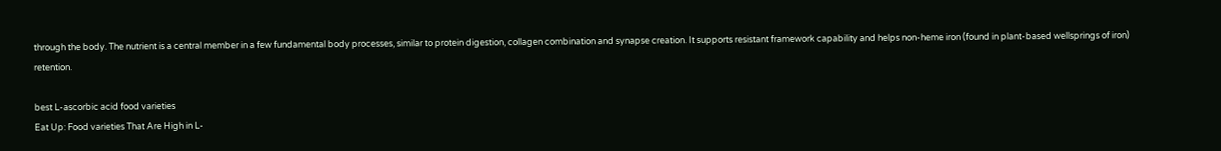through the body. The nutrient is a central member in a few fundamental body processes, similar to protein digestion, collagen combination and synapse creation. It supports resistant framework capability and helps non-heme iron (found in plant-based wellsprings of iron) retention.

best L-ascorbic acid food varieties
Eat Up: Food varieties That Are High in L-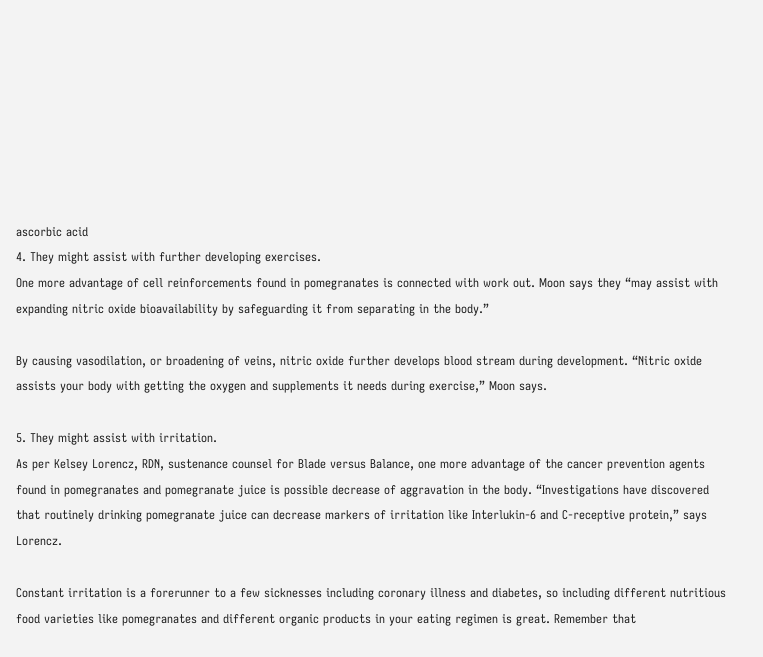ascorbic acid
4. They might assist with further developing exercises.
One more advantage of cell reinforcements found in pomegranates is connected with work out. Moon says they “may assist with expanding nitric oxide bioavailability by safeguarding it from separating in the body.”

By causing vasodilation, or broadening of veins, nitric oxide further develops blood stream during development. “Nitric oxide assists your body with getting the oxygen and supplements it needs during exercise,” Moon says.

5. They might assist with irritation.
As per Kelsey Lorencz, RDN, sustenance counsel for Blade versus Balance, one more advantage of the cancer prevention agents found in pomegranates and pomegranate juice is possible decrease of aggravation in the body. “Investigations have discovered that routinely drinking pomegranate juice can decrease markers of irritation like Interlukin-6 and C-receptive protein,” says Lorencz.

Constant irritation is a forerunner to a few sicknesses including coronary illness and diabetes, so including different nutritious food varieties like pomegranates and different organic products in your eating regimen is great. Remember that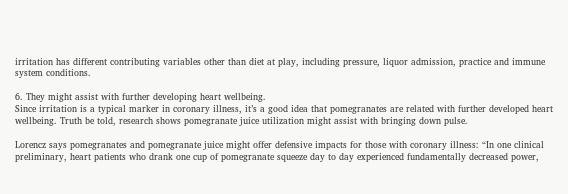irritation has different contributing variables other than diet at play, including pressure, liquor admission, practice and immune system conditions.

6. They might assist with further developing heart wellbeing.
Since irritation is a typical marker in coronary illness, it’s a good idea that pomegranates are related with further developed heart wellbeing. Truth be told, research shows pomegranate juice utilization might assist with bringing down pulse.

Lorencz says pomegranates and pomegranate juice might offer defensive impacts for those with coronary illness: “In one clinical preliminary, heart patients who drank one cup of pomegranate squeeze day to day experienced fundamentally decreased power,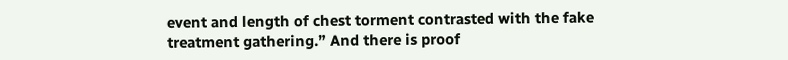event and length of chest torment contrasted with the fake treatment gathering.” And there is proof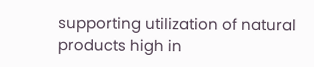supporting utilization of natural products high in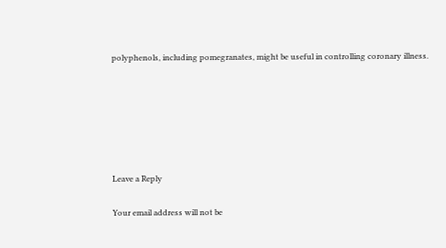polyphenols, including pomegranates, might be useful in controlling coronary illness.






Leave a Reply

Your email address will not be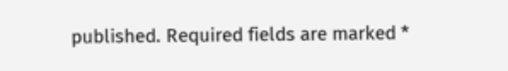published. Required fields are marked *